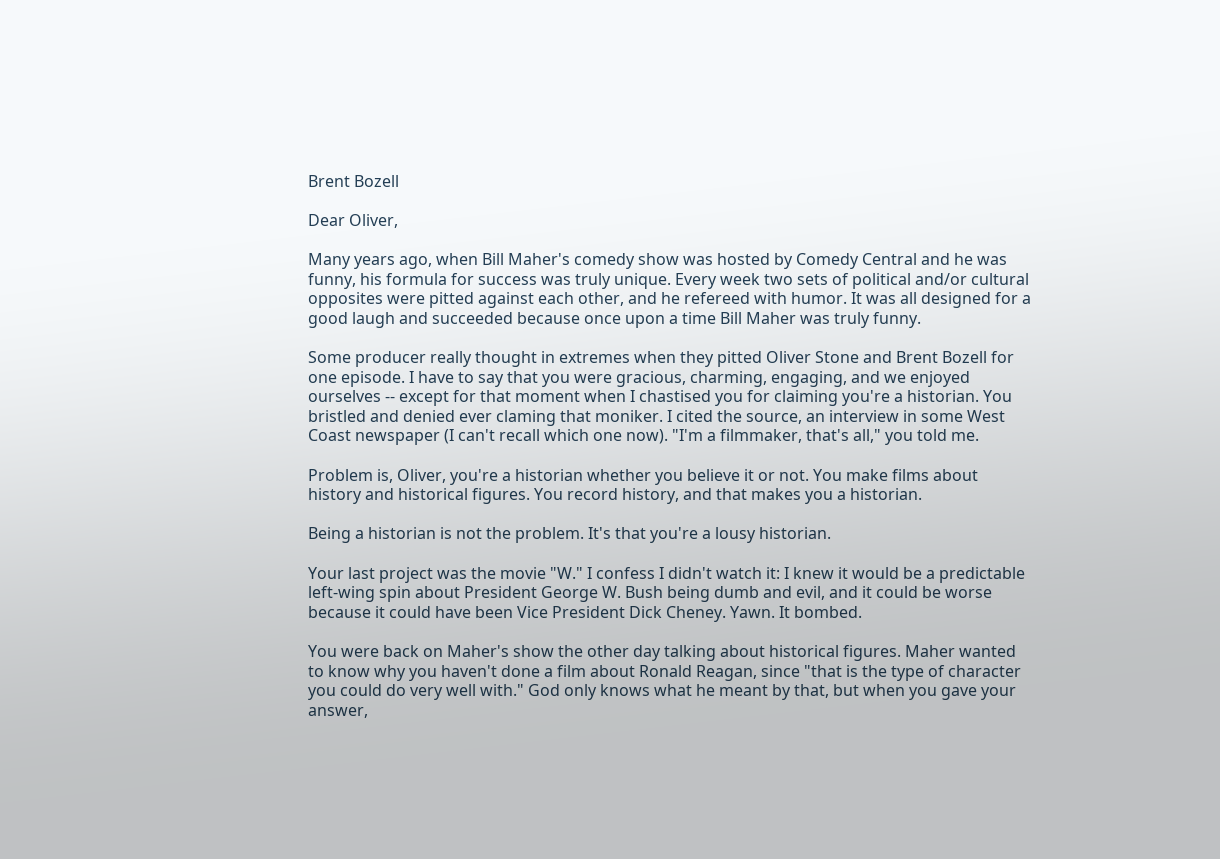Brent Bozell

Dear Oliver,

Many years ago, when Bill Maher's comedy show was hosted by Comedy Central and he was funny, his formula for success was truly unique. Every week two sets of political and/or cultural opposites were pitted against each other, and he refereed with humor. It was all designed for a good laugh and succeeded because once upon a time Bill Maher was truly funny.

Some producer really thought in extremes when they pitted Oliver Stone and Brent Bozell for one episode. I have to say that you were gracious, charming, engaging, and we enjoyed ourselves -- except for that moment when I chastised you for claiming you're a historian. You bristled and denied ever claming that moniker. I cited the source, an interview in some West Coast newspaper (I can't recall which one now). "I'm a filmmaker, that's all," you told me.

Problem is, Oliver, you're a historian whether you believe it or not. You make films about history and historical figures. You record history, and that makes you a historian.

Being a historian is not the problem. It's that you're a lousy historian.

Your last project was the movie "W." I confess I didn't watch it: I knew it would be a predictable left-wing spin about President George W. Bush being dumb and evil, and it could be worse because it could have been Vice President Dick Cheney. Yawn. It bombed.

You were back on Maher's show the other day talking about historical figures. Maher wanted to know why you haven't done a film about Ronald Reagan, since "that is the type of character you could do very well with." God only knows what he meant by that, but when you gave your answer,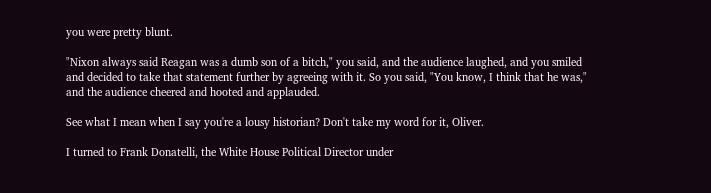you were pretty blunt.

"Nixon always said Reagan was a dumb son of a bitch," you said, and the audience laughed, and you smiled and decided to take that statement further by agreeing with it. So you said, "You know, I think that he was," and the audience cheered and hooted and applauded.

See what I mean when I say you're a lousy historian? Don't take my word for it, Oliver.

I turned to Frank Donatelli, the White House Political Director under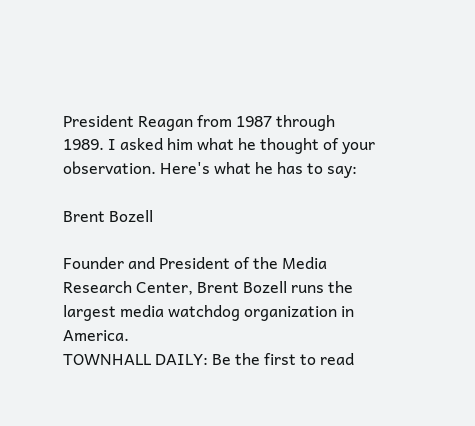President Reagan from 1987 through 1989. I asked him what he thought of your observation. Here's what he has to say:

Brent Bozell

Founder and President of the Media Research Center, Brent Bozell runs the largest media watchdog organization in America.
TOWNHALL DAILY: Be the first to read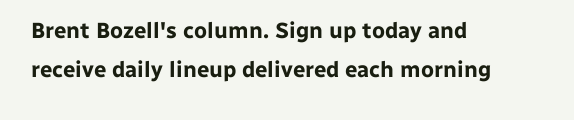Brent Bozell's column. Sign up today and receive daily lineup delivered each morning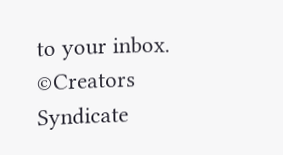to your inbox.
©Creators Syndicate